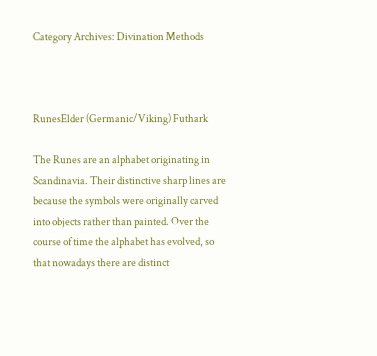Category Archives: Divination Methods



RunesElder (Germanic/Viking) Futhark

The Runes are an alphabet originating in Scandinavia. Their distinctive sharp lines are because the symbols were originally carved into objects rather than painted. Over the course of time the alphabet has evolved, so that nowadays there are distinct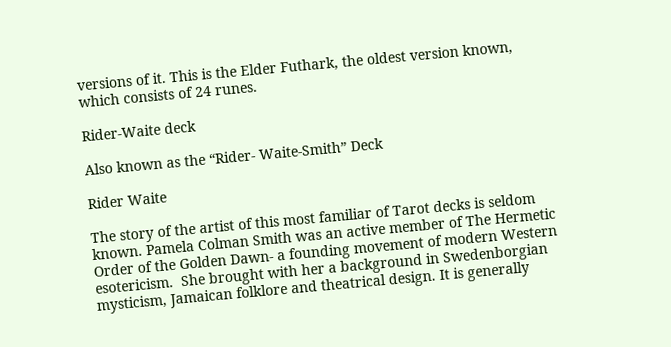versions of it. This is the Elder Futhark, the oldest version known, which consists of 24 runes.

Rider-Waite deck

Also known as the “Rider- Waite-Smith” Deck

Rider Waite

The story of the artist of this most familiar of Tarot decks is seldom known. Pamela Colman Smith was an active member of The Hermetic Order of the Golden Dawn- a founding movement of modern Western esotericism.  She brought with her a background in Swedenborgian mysticism, Jamaican folklore and theatrical design. It is generally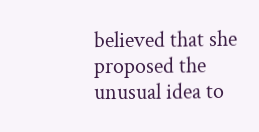believed that she proposed the unusual idea to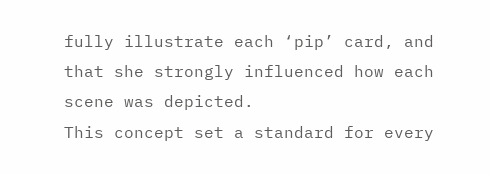fully illustrate each ‘pip’ card, and that she strongly influenced how each scene was depicted.
This concept set a standard for every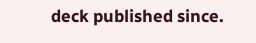deck published since.